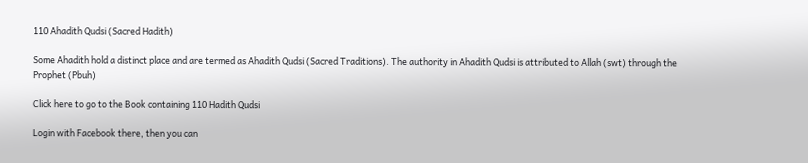110 Ahadith Qudsi (Sacred Hadith)

Some Ahadith hold a distinct place and are termed as Ahadith Qudsi (Sacred Traditions). The authority in Ahadith Qudsi is attributed to Allah (swt) through the Prophet (Pbuh)

Click here to go to the Book containing 110 Hadith Qudsi

Login with Facebook there, then you can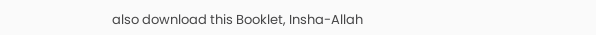also download this Booklet, Insha-Allah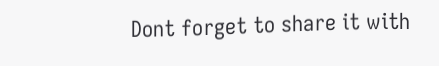Dont forget to share it with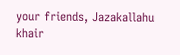your friends, Jazakallahu khair